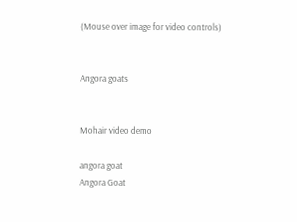(Mouse over image for video controls)


Angora goats


Mohair video demo

angora goat
Angora Goat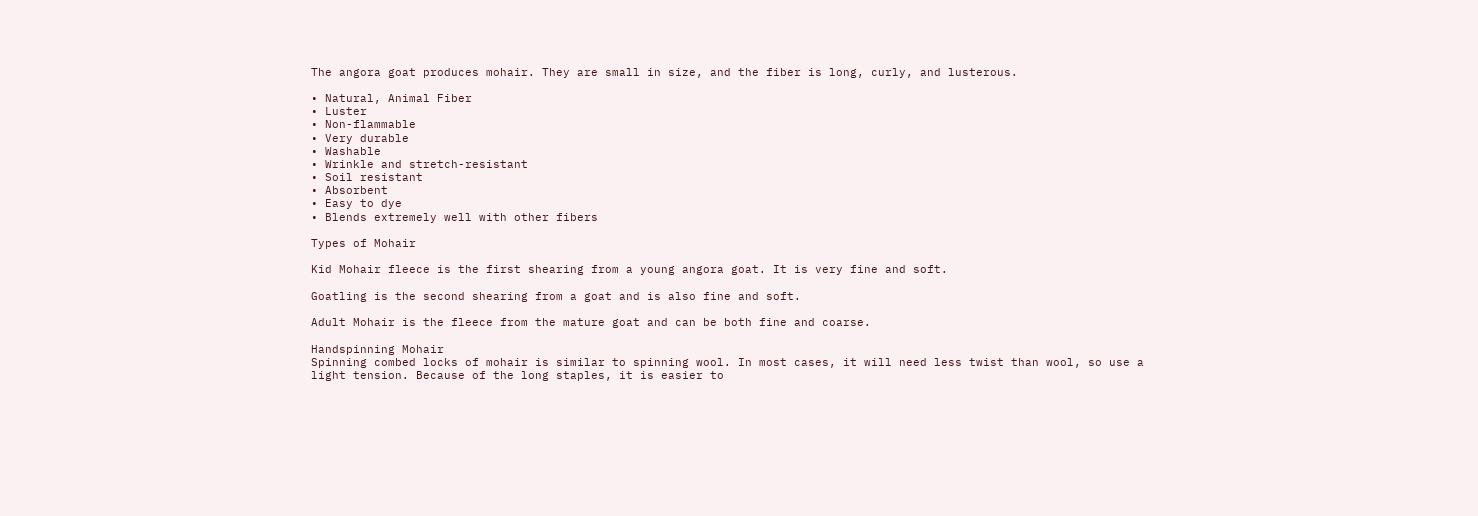The angora goat produces mohair. They are small in size, and the fiber is long, curly, and lusterous.

• Natural, Animal Fiber
• Luster
• Non-flammable
• Very durable
• Washable
• Wrinkle and stretch-resistant
• Soil resistant
• Absorbent
• Easy to dye
• Blends extremely well with other fibers

Types of Mohair

Kid Mohair fleece is the first shearing from a young angora goat. It is very fine and soft.

Goatling is the second shearing from a goat and is also fine and soft.

Adult Mohair is the fleece from the mature goat and can be both fine and coarse.

Handspinning Mohair
Spinning combed locks of mohair is similar to spinning wool. In most cases, it will need less twist than wool, so use a light tension. Because of the long staples, it is easier to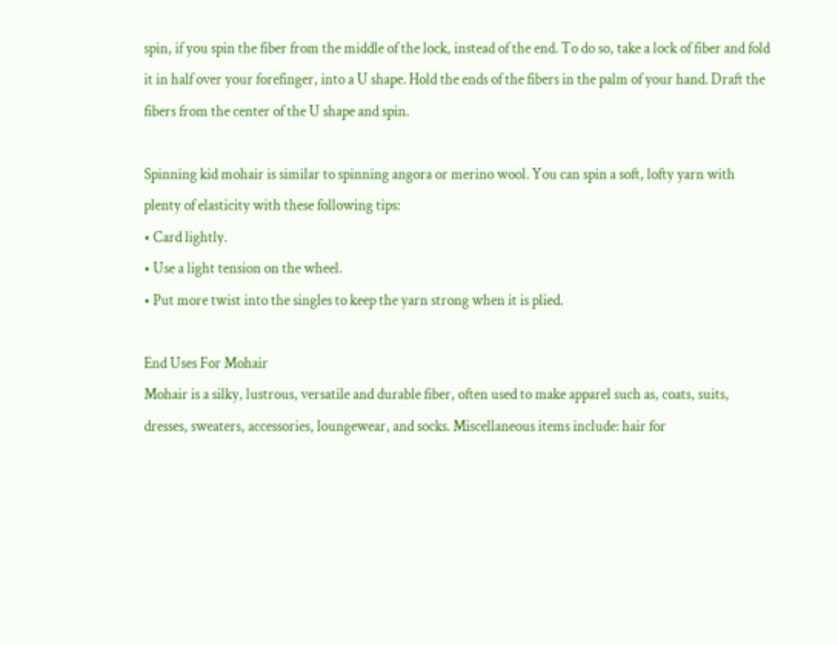spin, if you spin the fiber from the middle of the lock, instead of the end. To do so, take a lock of fiber and fold it in half over your forefinger, into a U shape. Hold the ends of the fibers in the palm of your hand. Draft the fibers from the center of the U shape and spin.

Spinning kid mohair is similar to spinning angora or merino wool. You can spin a soft, lofty yarn with plenty of elasticity with these following tips:
• Card lightly.
• Use a light tension on the wheel.
• Put more twist into the singles to keep the yarn strong when it is plied.

End Uses For Mohair
Mohair is a silky, lustrous, versatile and durable fiber, often used to make apparel such as, coats, suits, dresses, sweaters, accessories, loungewear, and socks. Miscellaneous items include: hair for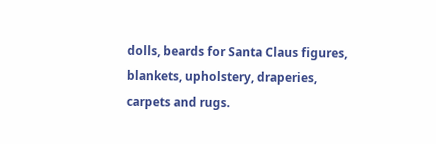dolls, beards for Santa Claus figures, blankets, upholstery, draperies, carpets and rugs.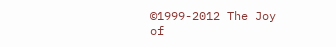©1999-2012 The Joy of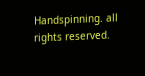Handspinning. all rights reserved.